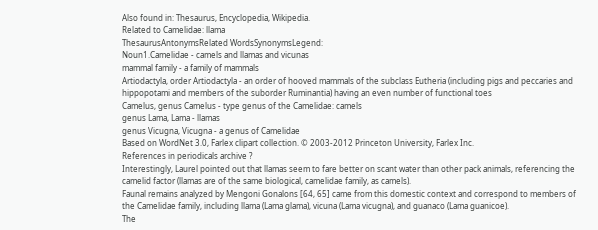Also found in: Thesaurus, Encyclopedia, Wikipedia.
Related to Camelidae: llama
ThesaurusAntonymsRelated WordsSynonymsLegend:
Noun1.Camelidae - camels and llamas and vicunas
mammal family - a family of mammals
Artiodactyla, order Artiodactyla - an order of hooved mammals of the subclass Eutheria (including pigs and peccaries and hippopotami and members of the suborder Ruminantia) having an even number of functional toes
Camelus, genus Camelus - type genus of the Camelidae: camels
genus Lama, Lama - llamas
genus Vicugna, Vicugna - a genus of Camelidae
Based on WordNet 3.0, Farlex clipart collection. © 2003-2012 Princeton University, Farlex Inc.
References in periodicals archive ?
Interestingly, Laurel pointed out that llamas seem to fare better on scant water than other pack animals, referencing the camelid factor (llamas are of the same biological, camelidae family, as camels).
Faunal remains analyzed by Mengoni Gonalons [64, 65] came from this domestic context and correspond to members of the Camelidae family, including llama (Lama glama), vicuna (Lama vicugna), and guanaco (Lama guanicoe).
The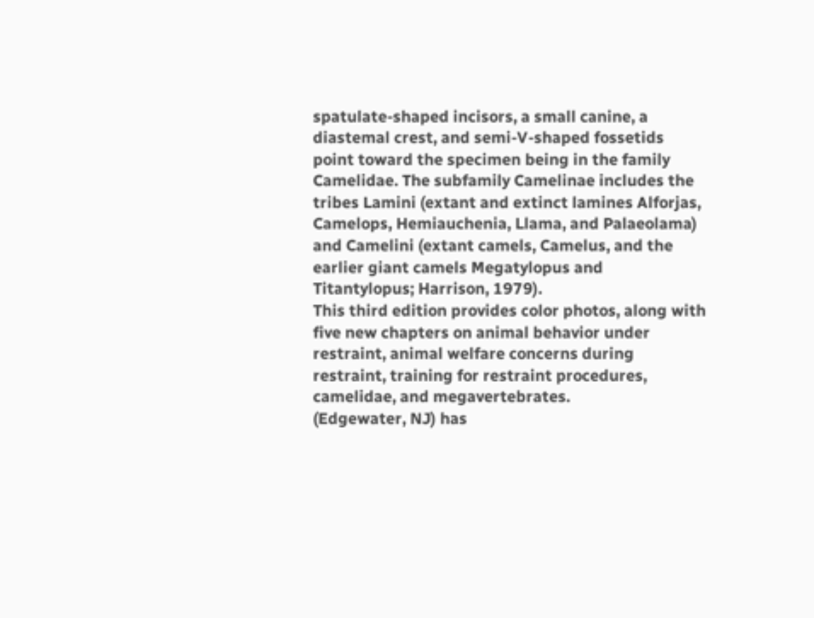spatulate-shaped incisors, a small canine, a diastemal crest, and semi-V-shaped fossetids point toward the specimen being in the family Camelidae. The subfamily Camelinae includes the tribes Lamini (extant and extinct lamines Alforjas, Camelops, Hemiauchenia, Llama, and Palaeolama) and Camelini (extant camels, Camelus, and the earlier giant camels Megatylopus and Titantylopus; Harrison, 1979).
This third edition provides color photos, along with five new chapters on animal behavior under restraint, animal welfare concerns during restraint, training for restraint procedures, camelidae, and megavertebrates.
(Edgewater, NJ) has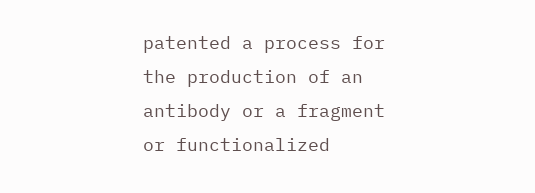patented a process for the production of an antibody or a fragment or functionalized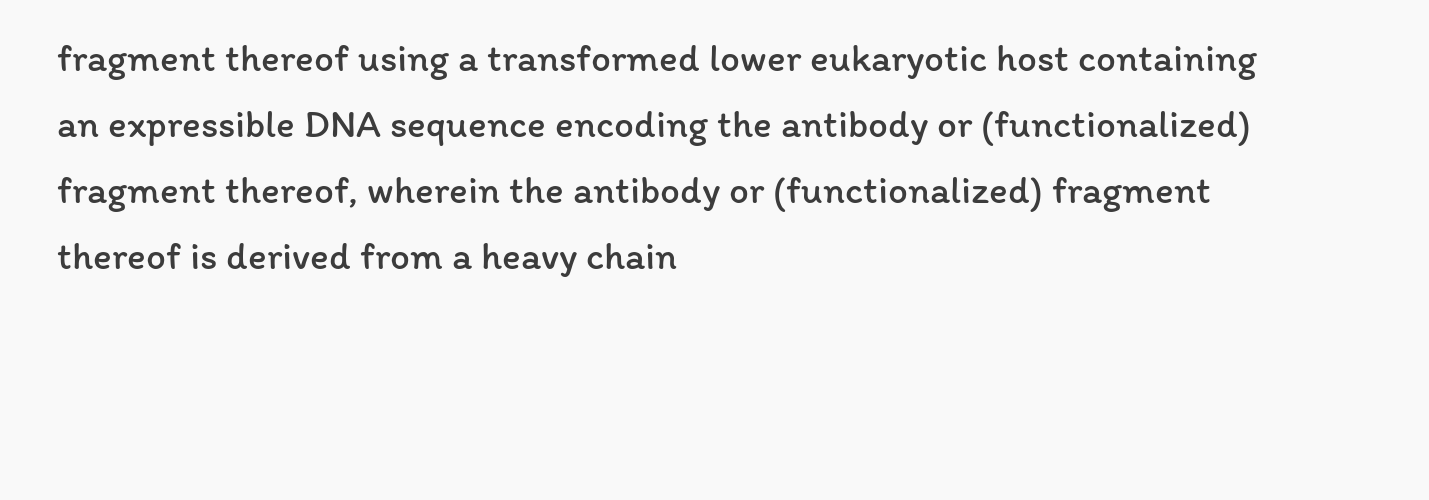fragment thereof using a transformed lower eukaryotic host containing an expressible DNA sequence encoding the antibody or (functionalized) fragment thereof, wherein the antibody or (functionalized) fragment thereof is derived from a heavy chain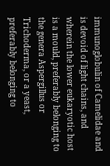immunoglobulin of Camelidae and is devoid of light chains, and wherein the lower eukaryotic host is a mould, preferably belonging to the genera Aspergillus or Trichoderma, or a yeast, preferably belonging to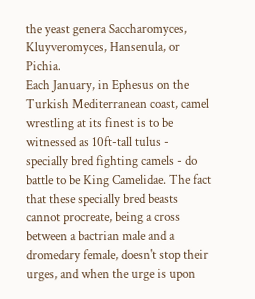the yeast genera Saccharomyces, Kluyveromyces, Hansenula, or Pichia.
Each January, in Ephesus on the Turkish Mediterranean coast, camel wrestling at its finest is to be witnessed as 10ft-tall tulus - specially bred fighting camels - do battle to be King Camelidae. The fact that these specially bred beasts cannot procreate, being a cross between a bactrian male and a dromedary female, doesn't stop their urges, and when the urge is upon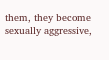them, they become sexually aggressive,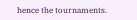hence the tournaments.